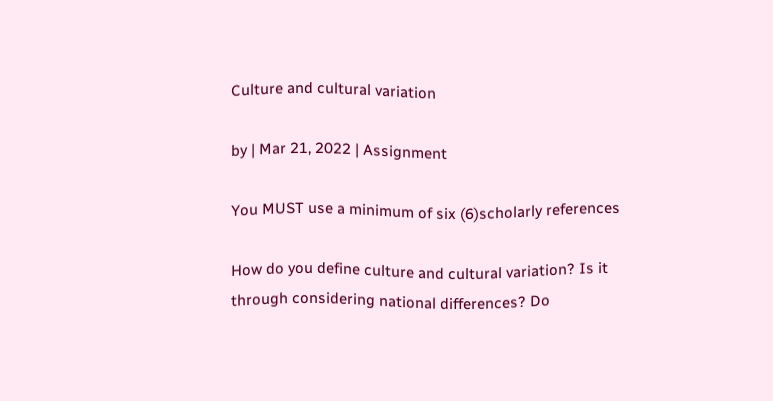Culture and cultural variation

by | Mar 21, 2022 | Assignment

You MUST use a minimum of six (6)scholarly references

How do you define culture and cultural variation? Is it through considering national differences? Do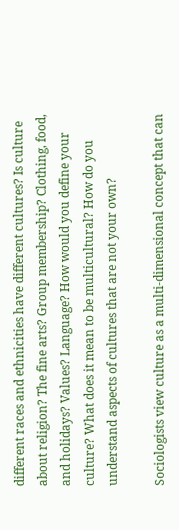different races and ethnicities have different cultures? Is culture about religion? The fine arts? Group membership? Clothing, food, and holidays? Values? Language? How would you define your culture? What does it mean to be multicultural? How do you understand aspects of cultures that are not your own?

Sociologists view culture as a multi-dimensional concept that can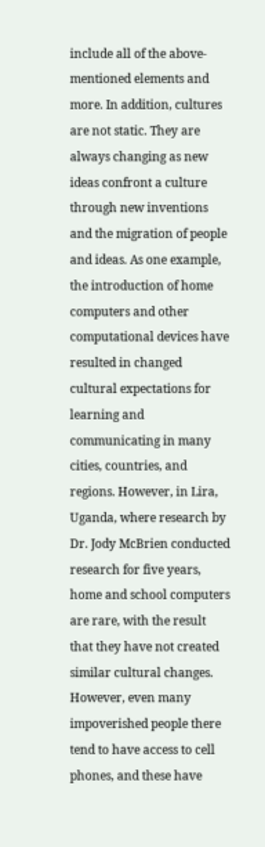include all of the above-mentioned elements and more. In addition, cultures are not static. They are always changing as new ideas confront a culture through new inventions and the migration of people and ideas. As one example, the introduction of home computers and other computational devices have resulted in changed cultural expectations for learning and communicating in many cities, countries, and regions. However, in Lira, Uganda, where research by Dr. Jody McBrien conducted research for five years, home and school computers are rare, with the result that they have not created similar cultural changes. However, even many impoverished people there tend to have access to cell phones, and these have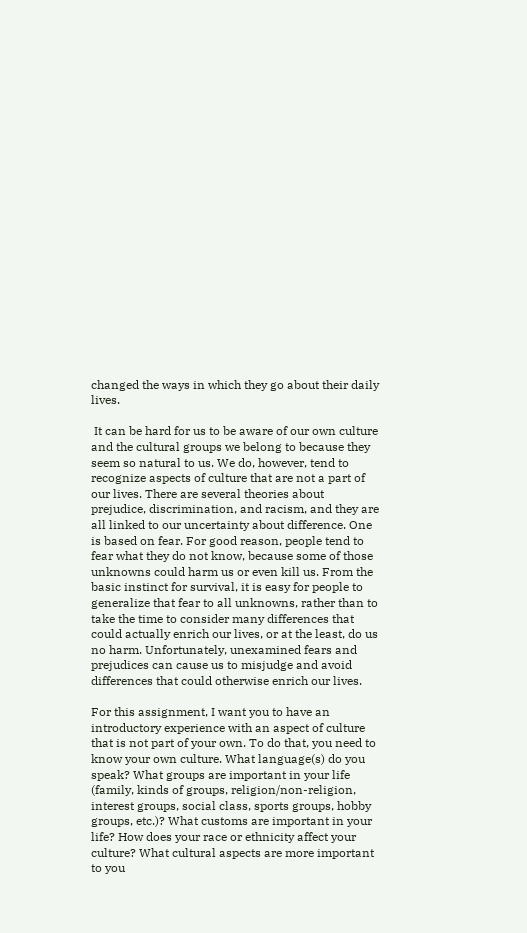changed the ways in which they go about their daily lives.

 It can be hard for us to be aware of our own culture and the cultural groups we belong to because they seem so natural to us. We do, however, tend to recognize aspects of culture that are not a part of our lives. There are several theories about prejudice, discrimination, and racism, and they are all linked to our uncertainty about difference. One is based on fear. For good reason, people tend to fear what they do not know, because some of those unknowns could harm us or even kill us. From the basic instinct for survival, it is easy for people to generalize that fear to all unknowns, rather than to take the time to consider many differences that could actually enrich our lives, or at the least, do us no harm. Unfortunately, unexamined fears and prejudices can cause us to misjudge and avoid differences that could otherwise enrich our lives.

For this assignment, I want you to have an introductory experience with an aspect of culture that is not part of your own. To do that, you need to know your own culture. What language(s) do you speak? What groups are important in your life (family, kinds of groups, religion/non-religion, interest groups, social class, sports groups, hobby groups, etc.)? What customs are important in your life? How does your race or ethnicity affect your culture? What cultural aspects are more important to you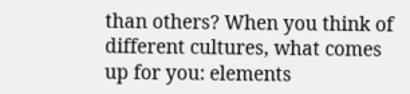than others? When you think of different cultures, what comes up for you: elements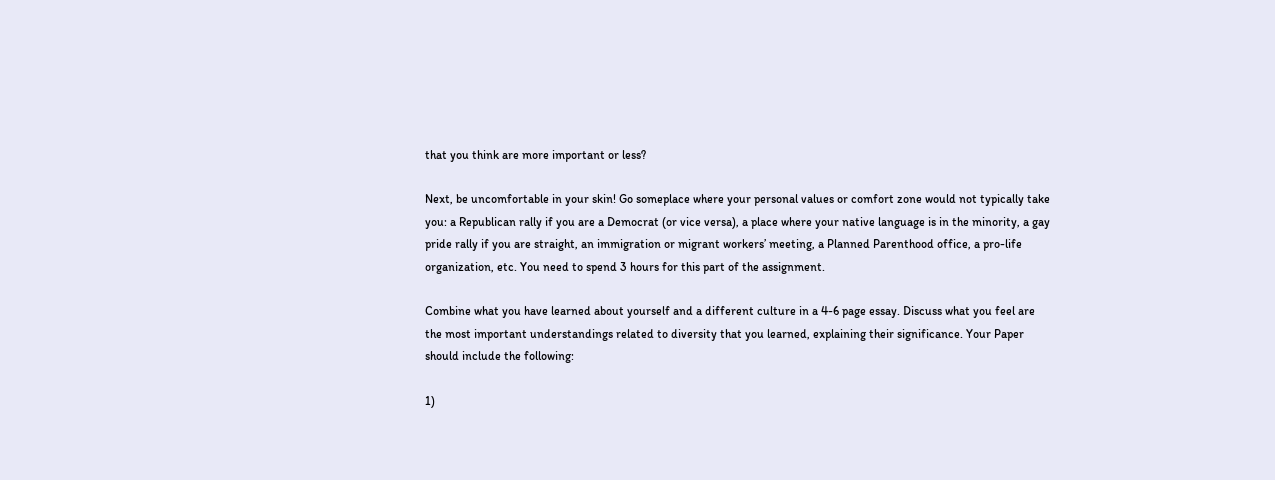that you think are more important or less?

Next, be uncomfortable in your skin! Go someplace where your personal values or comfort zone would not typically take you: a Republican rally if you are a Democrat (or vice versa), a place where your native language is in the minority, a gay pride rally if you are straight, an immigration or migrant workers’ meeting, a Planned Parenthood office, a pro-life organization, etc. You need to spend 3 hours for this part of the assignment.

Combine what you have learned about yourself and a different culture in a 4-6 page essay. Discuss what you feel are the most important understandings related to diversity that you learned, explaining their significance. Your Paper should include the following:

1)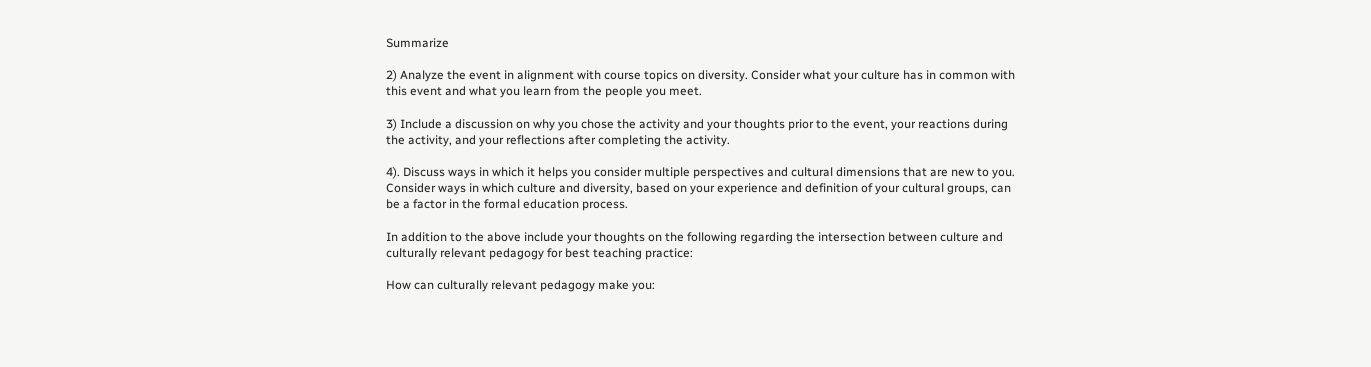Summarize

2) Analyze the event in alignment with course topics on diversity. Consider what your culture has in common with this event and what you learn from the people you meet.

3) Include a discussion on why you chose the activity and your thoughts prior to the event, your reactions during the activity, and your reflections after completing the activity.

4). Discuss ways in which it helps you consider multiple perspectives and cultural dimensions that are new to you. Consider ways in which culture and diversity, based on your experience and definition of your cultural groups, can be a factor in the formal education process.

In addition to the above include your thoughts on the following regarding the intersection between culture and culturally relevant pedagogy for best teaching practice:

How can culturally relevant pedagogy make you: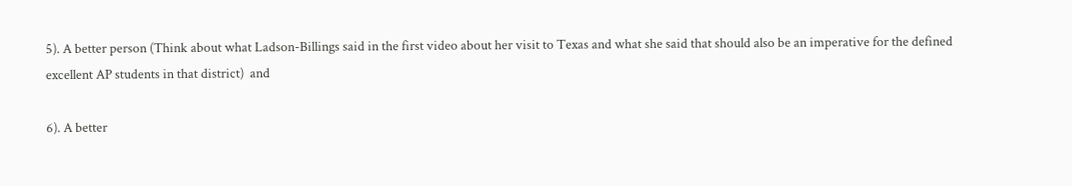5). A better person (Think about what Ladson-Billings said in the first video about her visit to Texas and what she said that should also be an imperative for the defined excellent AP students in that district)  and

6). A better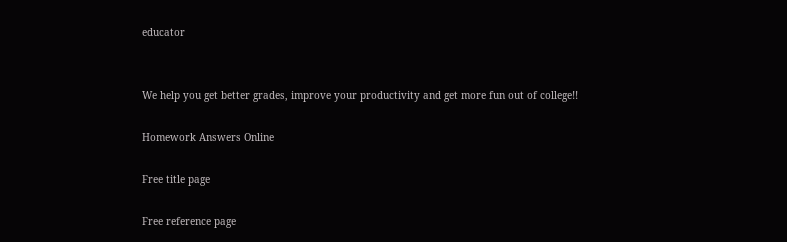educator


We help you get better grades, improve your productivity and get more fun out of college!!

Homework Answers Online

Free title page

Free reference page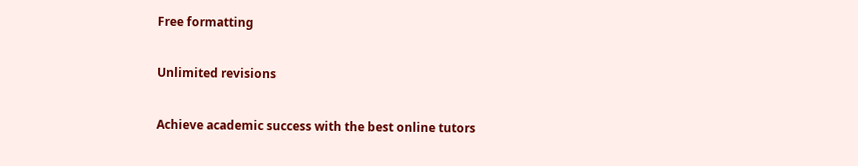Free formatting

Unlimited revisions

Achieve academic success with the best online tutors